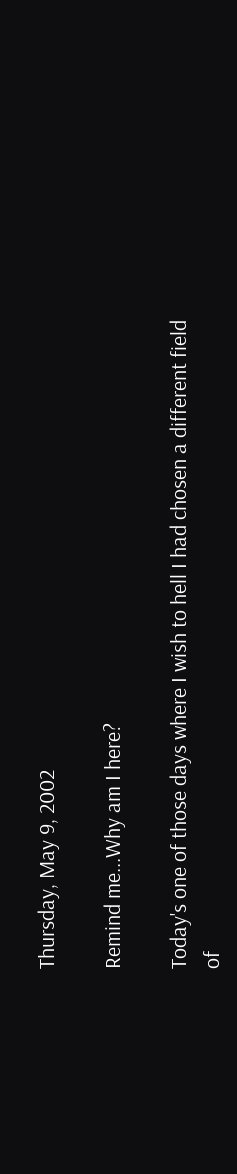Thursday, May 9, 2002

Remind me...Why am I here?

Today's one of those days where I wish to hell I had chosen a different field of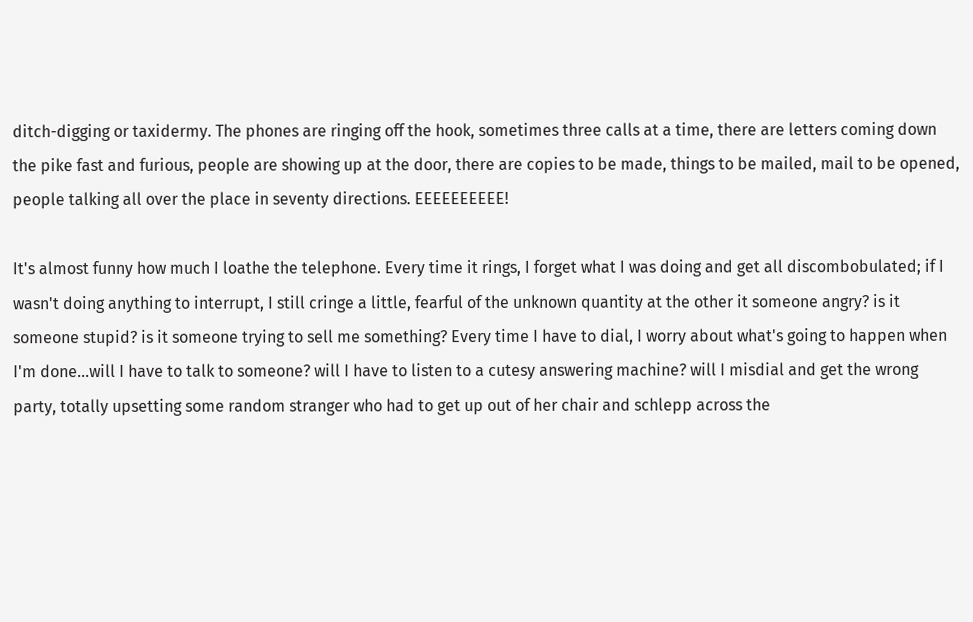ditch-digging or taxidermy. The phones are ringing off the hook, sometimes three calls at a time, there are letters coming down the pike fast and furious, people are showing up at the door, there are copies to be made, things to be mailed, mail to be opened, people talking all over the place in seventy directions. EEEEEEEEEE!

It's almost funny how much I loathe the telephone. Every time it rings, I forget what I was doing and get all discombobulated; if I wasn't doing anything to interrupt, I still cringe a little, fearful of the unknown quantity at the other it someone angry? is it someone stupid? is it someone trying to sell me something? Every time I have to dial, I worry about what's going to happen when I'm done...will I have to talk to someone? will I have to listen to a cutesy answering machine? will I misdial and get the wrong party, totally upsetting some random stranger who had to get up out of her chair and schlepp across the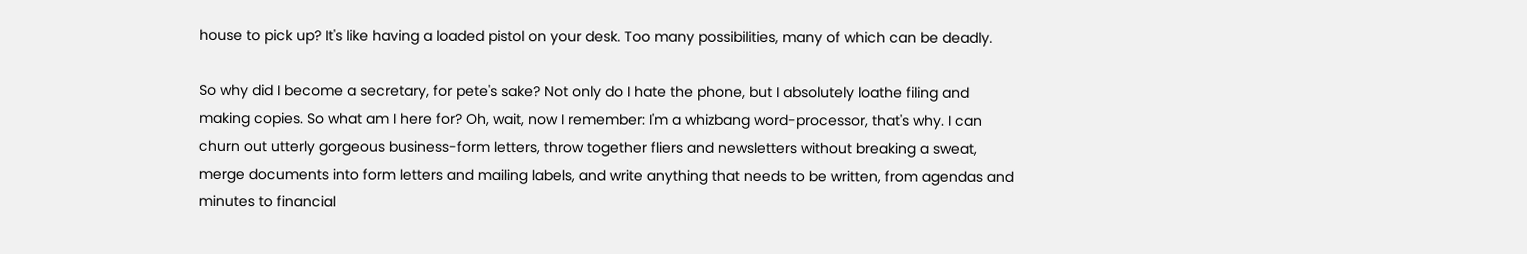house to pick up? It's like having a loaded pistol on your desk. Too many possibilities, many of which can be deadly.

So why did I become a secretary, for pete's sake? Not only do I hate the phone, but I absolutely loathe filing and making copies. So what am I here for? Oh, wait, now I remember: I'm a whizbang word-processor, that's why. I can churn out utterly gorgeous business-form letters, throw together fliers and newsletters without breaking a sweat, merge documents into form letters and mailing labels, and write anything that needs to be written, from agendas and minutes to financial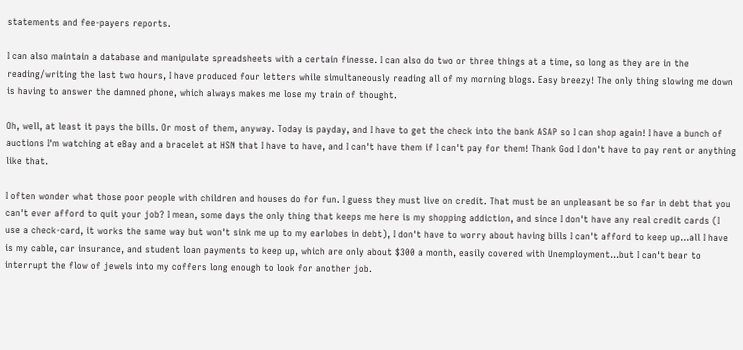statements and fee-payers reports.

I can also maintain a database and manipulate spreadsheets with a certain finesse. I can also do two or three things at a time, so long as they are in the reading/writing the last two hours, I have produced four letters while simultaneously reading all of my morning blogs. Easy breezy! The only thing slowing me down is having to answer the damned phone, which always makes me lose my train of thought.

Oh, well, at least it pays the bills. Or most of them, anyway. Today is payday, and I have to get the check into the bank ASAP so I can shop again! I have a bunch of auctions I'm watching at eBay and a bracelet at HSN that I have to have, and I can't have them if I can't pay for them! Thank God I don't have to pay rent or anything like that.

I often wonder what those poor people with children and houses do for fun. I guess they must live on credit. That must be an unpleasant be so far in debt that you can't ever afford to quit your job? I mean, some days the only thing that keeps me here is my shopping addiction, and since I don't have any real credit cards (I use a check-card, it works the same way but won't sink me up to my earlobes in debt), I don't have to worry about having bills I can't afford to keep up...all I have is my cable, car insurance, and student loan payments to keep up, which are only about $300 a month, easily covered with Unemployment...but I can't bear to interrupt the flow of jewels into my coffers long enough to look for another job.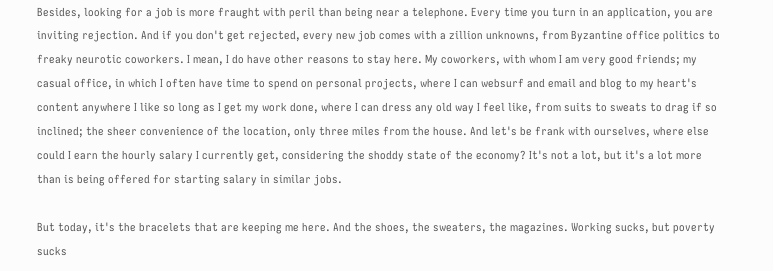Besides, looking for a job is more fraught with peril than being near a telephone. Every time you turn in an application, you are inviting rejection. And if you don't get rejected, every new job comes with a zillion unknowns, from Byzantine office politics to freaky neurotic coworkers. I mean, I do have other reasons to stay here. My coworkers, with whom I am very good friends; my casual office, in which I often have time to spend on personal projects, where I can websurf and email and blog to my heart's content anywhere I like so long as I get my work done, where I can dress any old way I feel like, from suits to sweats to drag if so inclined; the sheer convenience of the location, only three miles from the house. And let's be frank with ourselves, where else could I earn the hourly salary I currently get, considering the shoddy state of the economy? It's not a lot, but it's a lot more than is being offered for starting salary in similar jobs.

But today, it's the bracelets that are keeping me here. And the shoes, the sweaters, the magazines. Working sucks, but poverty sucks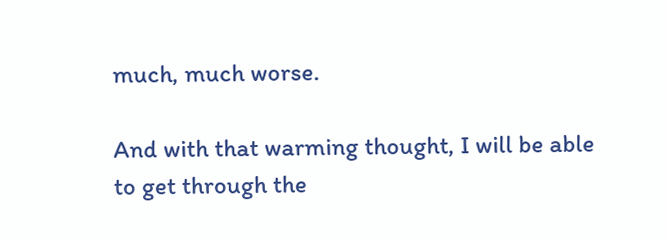much, much worse.

And with that warming thought, I will be able to get through the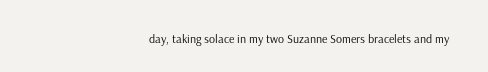day, taking solace in my two Suzanne Somers bracelets and my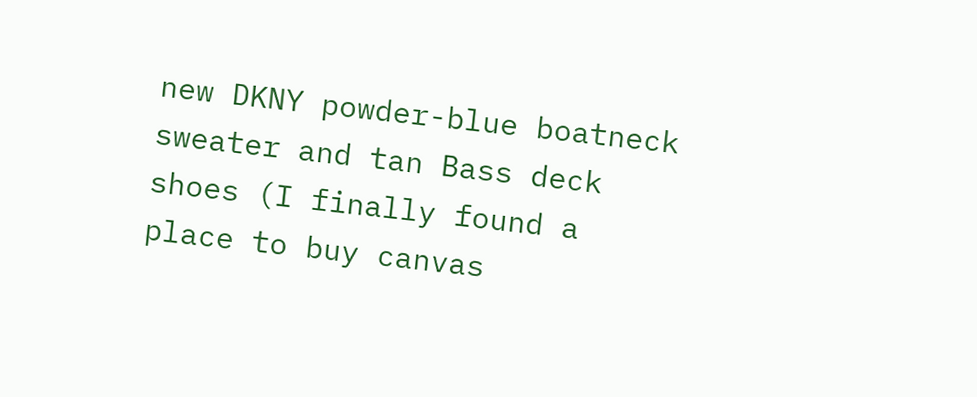new DKNY powder-blue boatneck sweater and tan Bass deck shoes (I finally found a place to buy canvas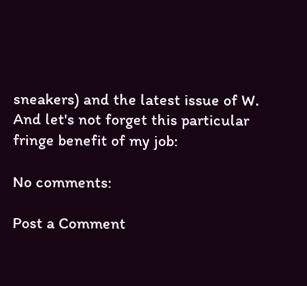sneakers) and the latest issue of W. And let's not forget this particular fringe benefit of my job:

No comments:

Post a Comment